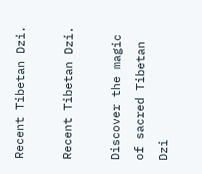Recent Tibetan Dzi.

Recent Tibetan Dzi.

Discover the magic of sacred Tibetan Dzi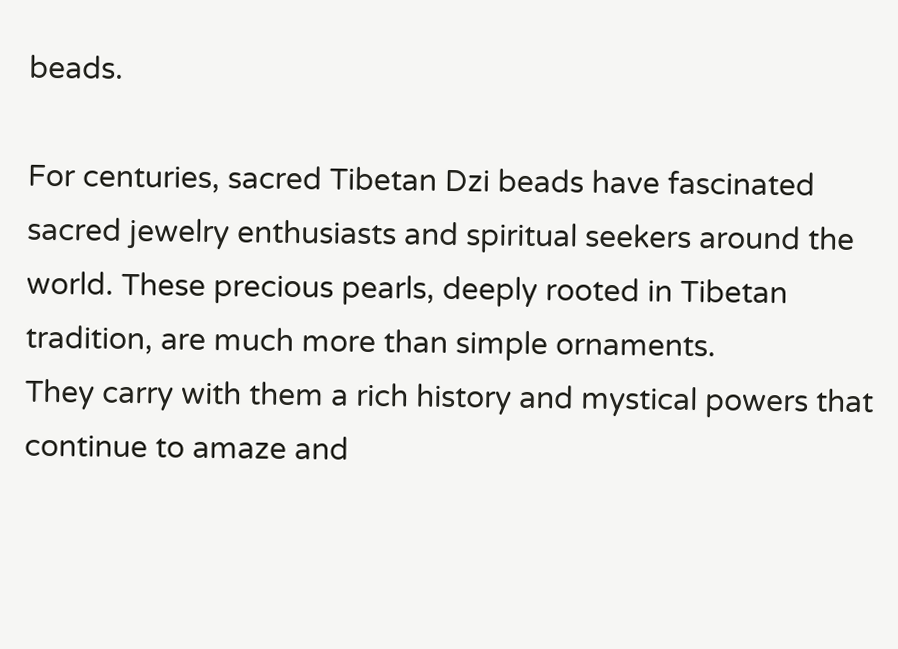beads.

For centuries, sacred Tibetan Dzi beads have fascinated sacred jewelry enthusiasts and spiritual seekers around the world. These precious pearls, deeply rooted in Tibetan tradition, are much more than simple ornaments.
They carry with them a rich history and mystical powers that continue to amaze and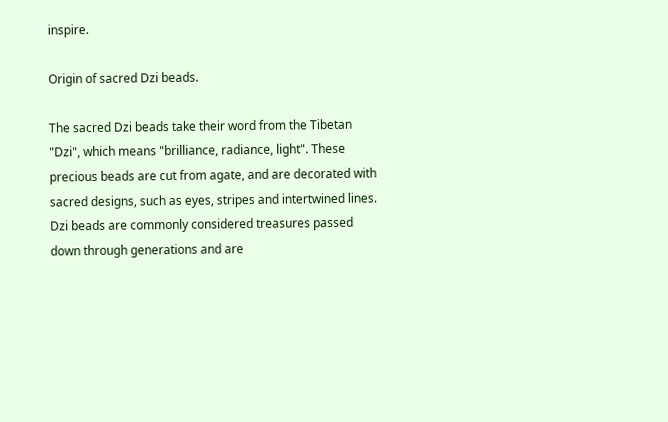inspire.

Origin of sacred Dzi beads.

The sacred Dzi beads take their word from the Tibetan "Dzi", which means "brilliance, radiance, light". These precious beads are cut from agate, and are decorated with sacred designs, such as eyes, stripes and intertwined lines.
Dzi beads are commonly considered treasures passed down through generations and are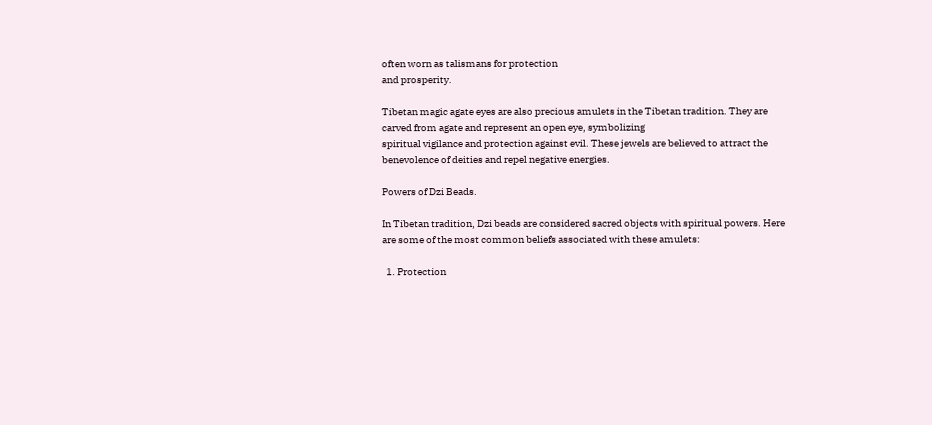often worn as talismans for protection
and prosperity.

Tibetan magic agate eyes are also precious amulets in the Tibetan tradition. They are carved from agate and represent an open eye, symbolizing
spiritual vigilance and protection against evil. These jewels are believed to attract the benevolence of deities and repel negative energies.

Powers of Dzi Beads.

In Tibetan tradition, Dzi beads are considered sacred objects with spiritual powers. Here are some of the most common beliefs associated with these amulets:

  1. Protection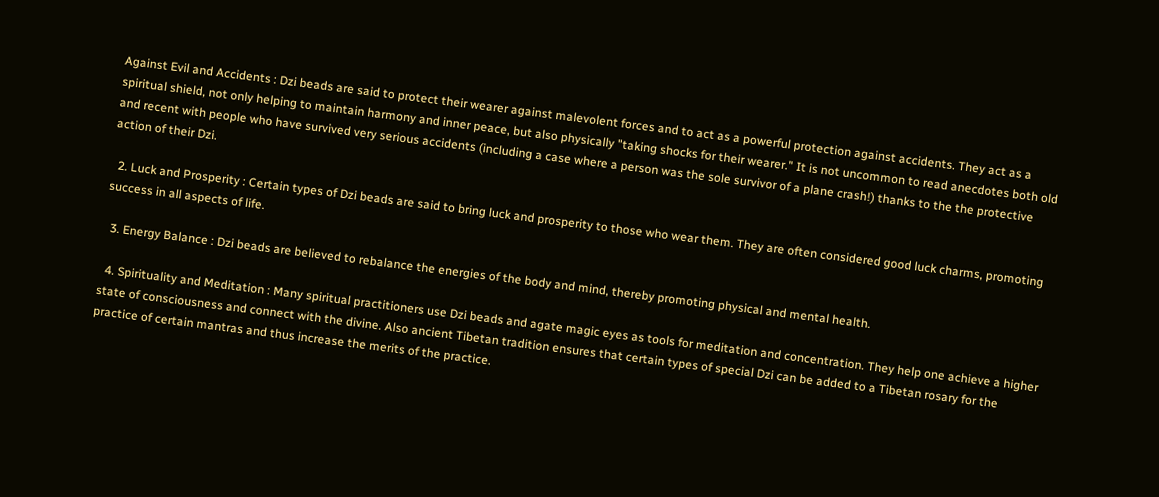Against Evil and Accidents : Dzi beads are said to protect their wearer against malevolent forces and to act as a powerful protection against accidents. They act as a spiritual shield, not only helping to maintain harmony and inner peace, but also physically "taking shocks for their wearer." It is not uncommon to read anecdotes both old and recent with people who have survived very serious accidents (including a case where a person was the sole survivor of a plane crash!) thanks to the the protective action of their Dzi.

  2. Luck and Prosperity : Certain types of Dzi beads are said to bring luck and prosperity to those who wear them. They are often considered good luck charms, promoting success in all aspects of life.

  3. Energy Balance : Dzi beads are believed to rebalance the energies of the body and mind, thereby promoting physical and mental health.

  4. Spirituality and Meditation : Many spiritual practitioners use Dzi beads and agate magic eyes as tools for meditation and concentration. They help one achieve a higher state of consciousness and connect with the divine. Also ancient Tibetan tradition ensures that certain types of special Dzi can be added to a Tibetan rosary for the practice of certain mantras and thus increase the merits of the practice.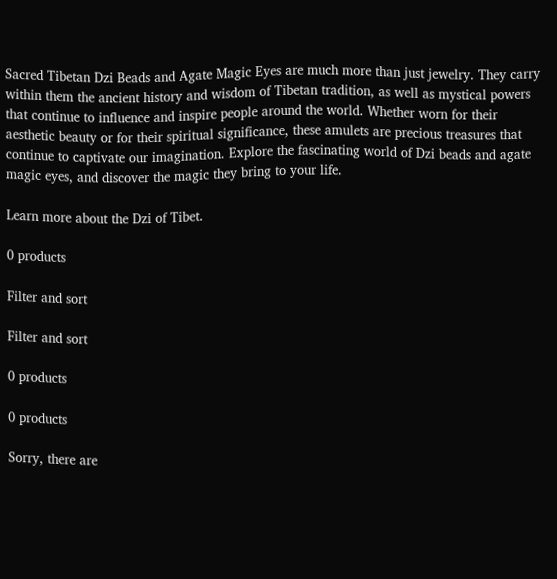Sacred Tibetan Dzi Beads and Agate Magic Eyes are much more than just jewelry. They carry within them the ancient history and wisdom of Tibetan tradition, as well as mystical powers that continue to influence and inspire people around the world. Whether worn for their aesthetic beauty or for their spiritual significance, these amulets are precious treasures that continue to captivate our imagination. Explore the fascinating world of Dzi beads and agate magic eyes, and discover the magic they bring to your life.

Learn more about the Dzi of Tibet.

0 products

Filter and sort

Filter and sort

0 products

0 products

Sorry, there are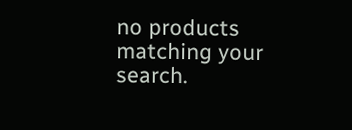no products matching your search.